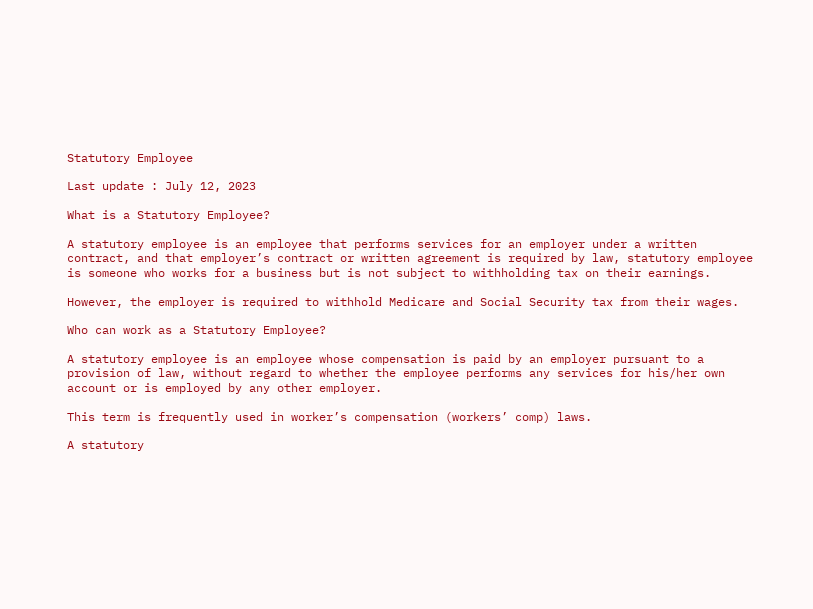Statutory Employee

Last update : July 12, 2023

What is a Statutory Employee?

A statutory employee is an employee that performs services for an employer under a written contract, and that employer’s contract or written agreement is required by law, statutory employee is someone who works for a business but is not subject to withholding tax on their earnings.

However, the employer is required to withhold Medicare and Social Security tax from their wages.

Who can work as a Statutory Employee?

A statutory employee is an employee whose compensation is paid by an employer pursuant to a provision of law, without regard to whether the employee performs any services for his/her own account or is employed by any other employer.

This term is frequently used in worker’s compensation (workers’ comp) laws.

A statutory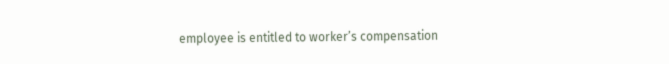employee is entitled to worker’s compensation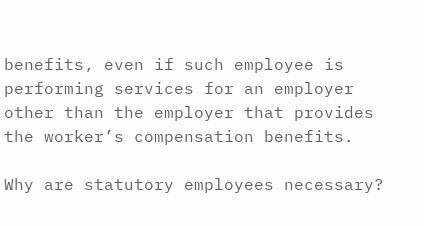benefits, even if such employee is performing services for an employer other than the employer that provides the worker’s compensation benefits.

Why are statutory employees necessary?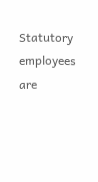Statutory employees are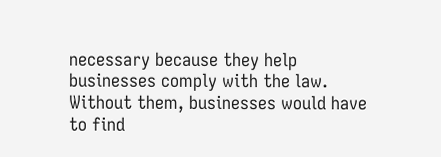necessary because they help businesses comply with the law. Without them, businesses would have to find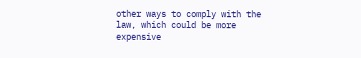other ways to comply with the law, which could be more expensive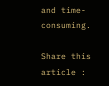and time-consuming.

Share this article :